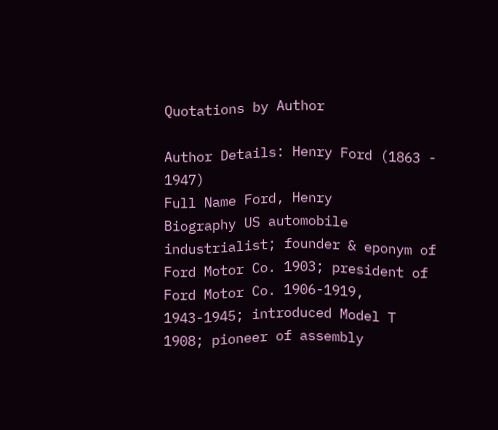Quotations by Author

Author Details: Henry Ford (1863 - 1947)
Full Name Ford, Henry
Biography US automobile industrialist; founder & eponym of Ford Motor Co. 1903; president of Ford Motor Co. 1906-1919, 1943-1945; introduced Model T 1908; pioneer of assembly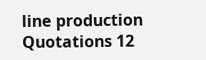line production
Quotations 12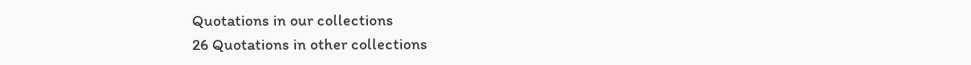Quotations in our collections
26 Quotations in other collections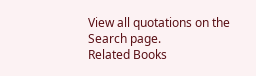View all quotations on the Search page.
Related Books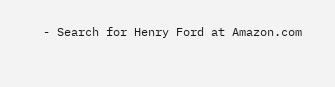- Search for Henry Ford at Amazon.com